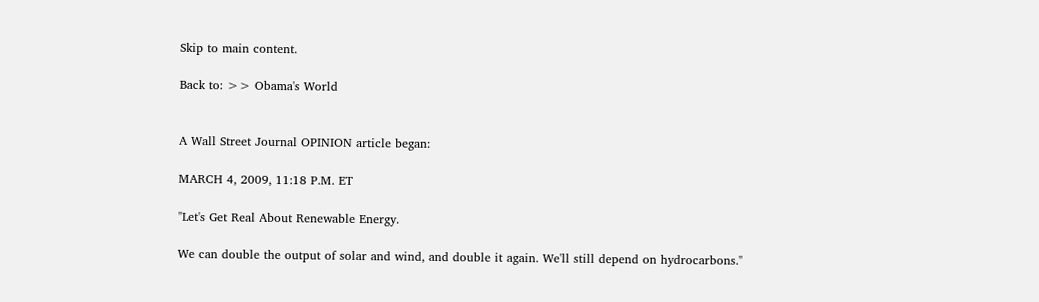Skip to main content.

Back to: >> Obama's World


A Wall Street Journal OPINION article began:

MARCH 4, 2009, 11:18 P.M. ET

"Let's Get Real About Renewable Energy.

We can double the output of solar and wind, and double it again. We'll still depend on hydrocarbons."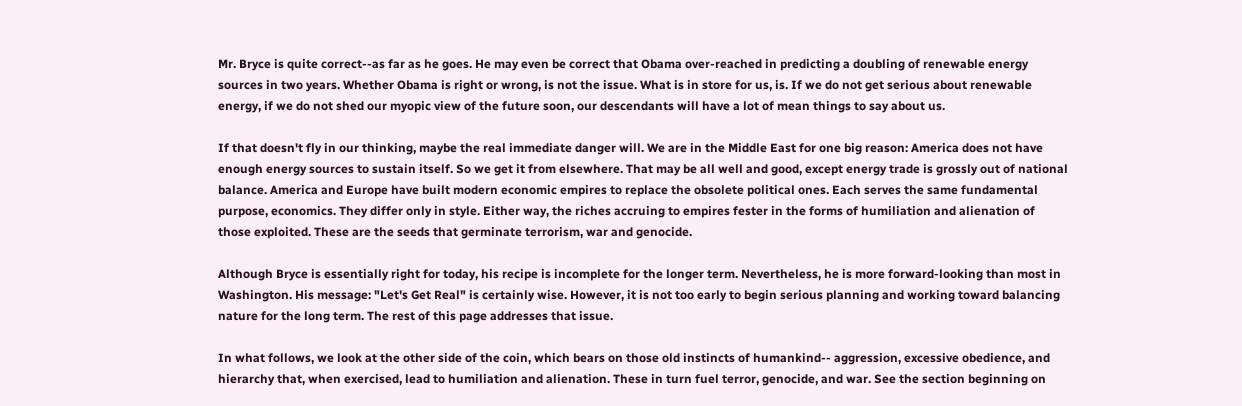Mr. Bryce is quite correct--as far as he goes. He may even be correct that Obama over-reached in predicting a doubling of renewable energy sources in two years. Whether Obama is right or wrong, is not the issue. What is in store for us, is. If we do not get serious about renewable energy, if we do not shed our myopic view of the future soon, our descendants will have a lot of mean things to say about us.

If that doesn't fly in our thinking, maybe the real immediate danger will. We are in the Middle East for one big reason: America does not have enough energy sources to sustain itself. So we get it from elsewhere. That may be all well and good, except energy trade is grossly out of national balance. America and Europe have built modern economic empires to replace the obsolete political ones. Each serves the same fundamental purpose, economics. They differ only in style. Either way, the riches accruing to empires fester in the forms of humiliation and alienation of those exploited. These are the seeds that germinate terrorism, war and genocide.

Although Bryce is essentially right for today, his recipe is incomplete for the longer term. Nevertheless, he is more forward-looking than most in Washington. His message: "Let's Get Real" is certainly wise. However, it is not too early to begin serious planning and working toward balancing nature for the long term. The rest of this page addresses that issue.

In what follows, we look at the other side of the coin, which bears on those old instincts of humankind-- aggression, excessive obedience, and hierarchy that, when exercised, lead to humiliation and alienation. These in turn fuel terror, genocide, and war. See the section beginning on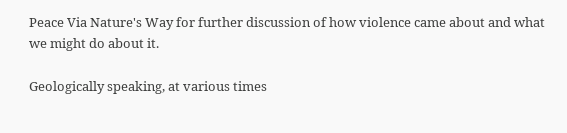Peace Via Nature's Way for further discussion of how violence came about and what we might do about it.

Geologically speaking, at various times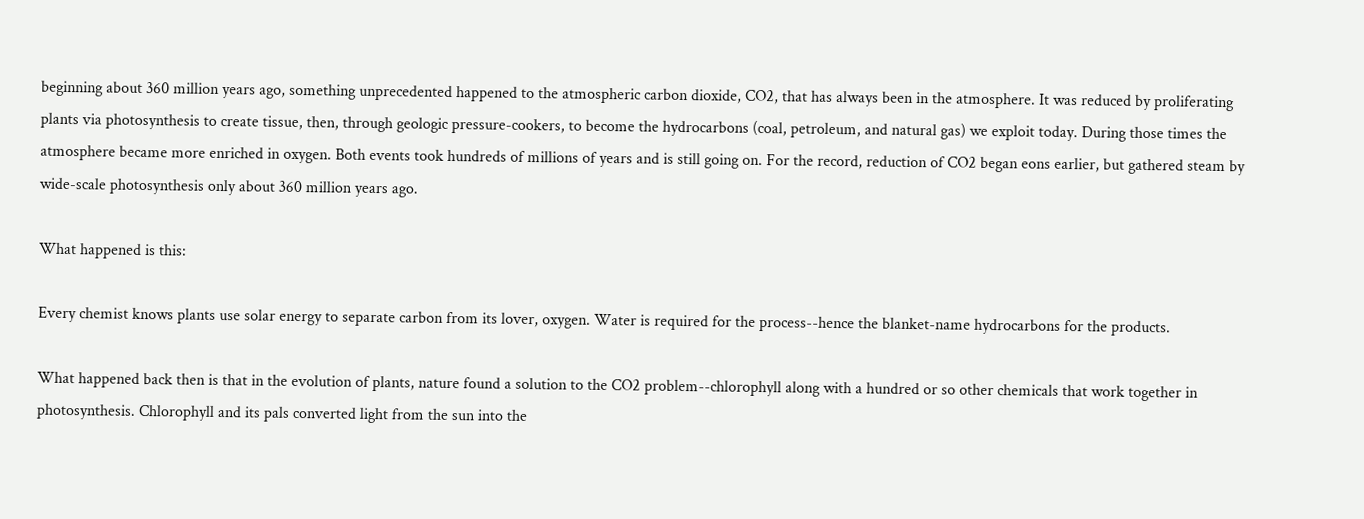beginning about 360 million years ago, something unprecedented happened to the atmospheric carbon dioxide, CO2, that has always been in the atmosphere. It was reduced by proliferating plants via photosynthesis to create tissue, then, through geologic pressure-cookers, to become the hydrocarbons (coal, petroleum, and natural gas) we exploit today. During those times the atmosphere became more enriched in oxygen. Both events took hundreds of millions of years and is still going on. For the record, reduction of CO2 began eons earlier, but gathered steam by wide-scale photosynthesis only about 360 million years ago.

What happened is this:

Every chemist knows plants use solar energy to separate carbon from its lover, oxygen. Water is required for the process--hence the blanket-name hydrocarbons for the products.

What happened back then is that in the evolution of plants, nature found a solution to the CO2 problem--chlorophyll along with a hundred or so other chemicals that work together in photosynthesis. Chlorophyll and its pals converted light from the sun into the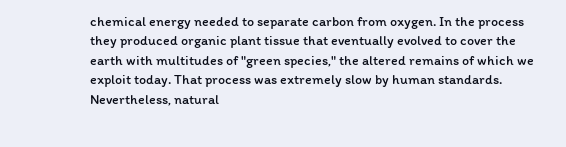chemical energy needed to separate carbon from oxygen. In the process they produced organic plant tissue that eventually evolved to cover the earth with multitudes of "green species," the altered remains of which we exploit today. That process was extremely slow by human standards. Nevertheless, natural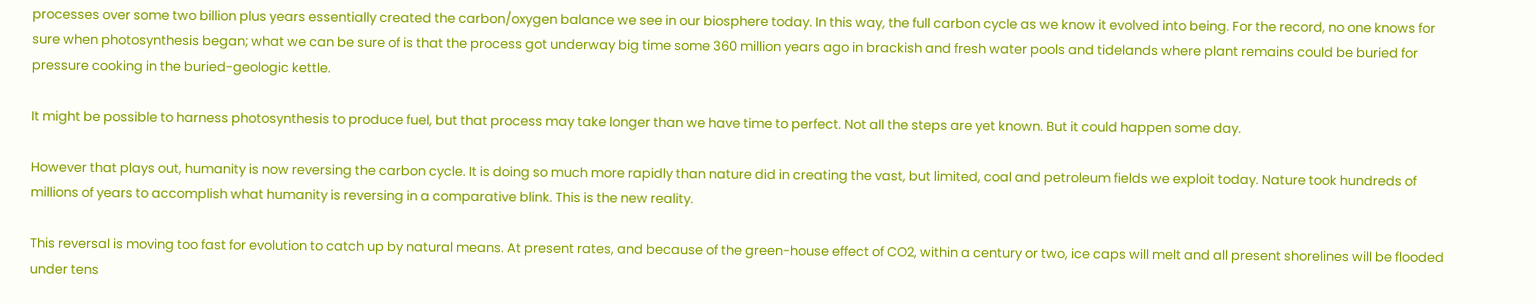processes over some two billion plus years essentially created the carbon/oxygen balance we see in our biosphere today. In this way, the full carbon cycle as we know it evolved into being. For the record, no one knows for sure when photosynthesis began; what we can be sure of is that the process got underway big time some 360 million years ago in brackish and fresh water pools and tidelands where plant remains could be buried for pressure cooking in the buried-geologic kettle.

It might be possible to harness photosynthesis to produce fuel, but that process may take longer than we have time to perfect. Not all the steps are yet known. But it could happen some day.

However that plays out, humanity is now reversing the carbon cycle. It is doing so much more rapidly than nature did in creating the vast, but limited, coal and petroleum fields we exploit today. Nature took hundreds of millions of years to accomplish what humanity is reversing in a comparative blink. This is the new reality.

This reversal is moving too fast for evolution to catch up by natural means. At present rates, and because of the green-house effect of CO2, within a century or two, ice caps will melt and all present shorelines will be flooded under tens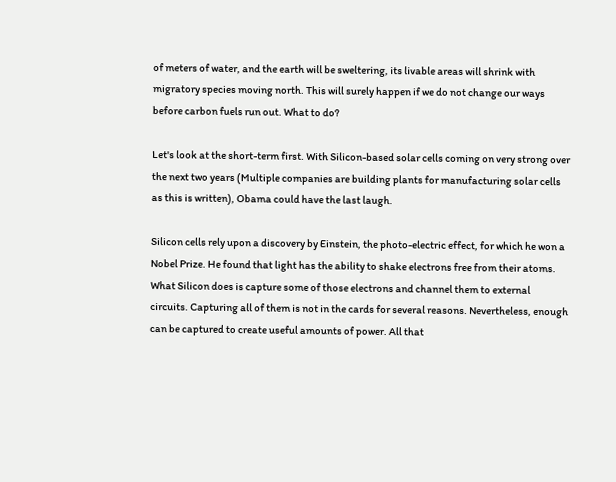of meters of water, and the earth will be sweltering, its livable areas will shrink with migratory species moving north. This will surely happen if we do not change our ways before carbon fuels run out. What to do?

Let's look at the short-term first. With Silicon-based solar cells coming on very strong over the next two years (Multiple companies are building plants for manufacturing solar cells as this is written), Obama could have the last laugh.

Silicon cells rely upon a discovery by Einstein, the photo-electric effect, for which he won a Nobel Prize. He found that light has the ability to shake electrons free from their atoms. What Silicon does is capture some of those electrons and channel them to external circuits. Capturing all of them is not in the cards for several reasons. Nevertheless, enough can be captured to create useful amounts of power. All that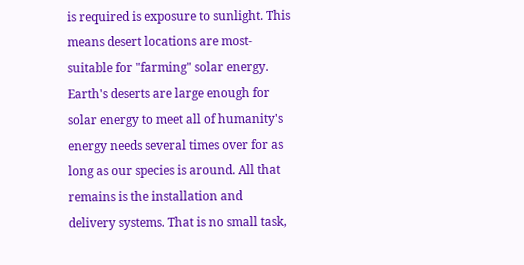is required is exposure to sunlight. This means desert locations are most-suitable for "farming" solar energy. Earth's deserts are large enough for solar energy to meet all of humanity's energy needs several times over for as long as our species is around. All that remains is the installation and delivery systems. That is no small task,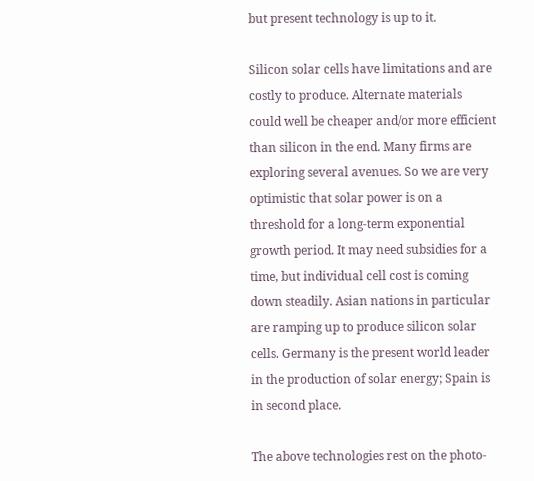but present technology is up to it.

Silicon solar cells have limitations and are costly to produce. Alternate materials could well be cheaper and/or more efficient than silicon in the end. Many firms are exploring several avenues. So we are very optimistic that solar power is on a threshold for a long-term exponential growth period. It may need subsidies for a time, but individual cell cost is coming down steadily. Asian nations in particular are ramping up to produce silicon solar cells. Germany is the present world leader in the production of solar energy; Spain is in second place.

The above technologies rest on the photo-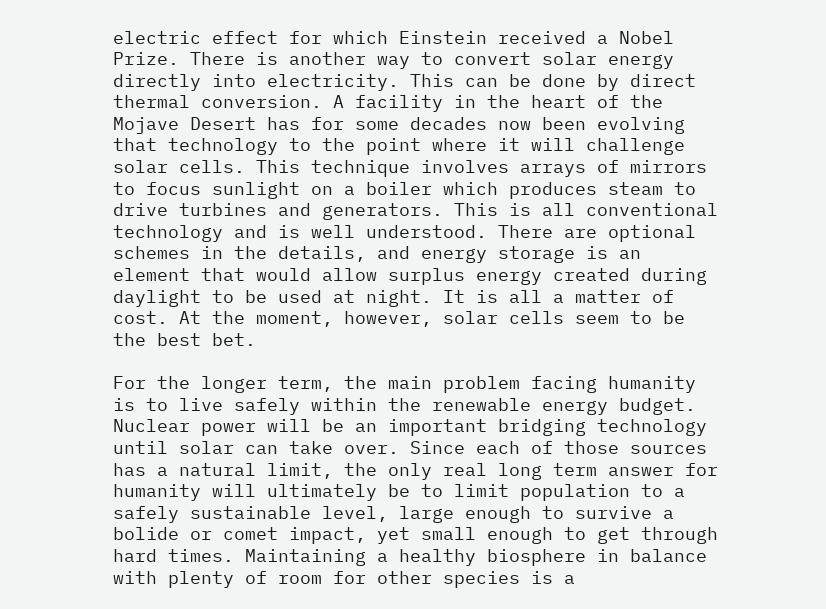electric effect for which Einstein received a Nobel Prize. There is another way to convert solar energy directly into electricity. This can be done by direct thermal conversion. A facility in the heart of the Mojave Desert has for some decades now been evolving that technology to the point where it will challenge solar cells. This technique involves arrays of mirrors to focus sunlight on a boiler which produces steam to drive turbines and generators. This is all conventional technology and is well understood. There are optional schemes in the details, and energy storage is an element that would allow surplus energy created during daylight to be used at night. It is all a matter of cost. At the moment, however, solar cells seem to be the best bet.

For the longer term, the main problem facing humanity is to live safely within the renewable energy budget. Nuclear power will be an important bridging technology until solar can take over. Since each of those sources has a natural limit, the only real long term answer for humanity will ultimately be to limit population to a safely sustainable level, large enough to survive a bolide or comet impact, yet small enough to get through hard times. Maintaining a healthy biosphere in balance with plenty of room for other species is a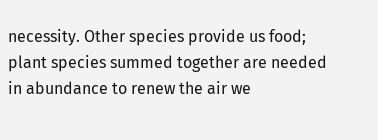necessity. Other species provide us food; plant species summed together are needed in abundance to renew the air we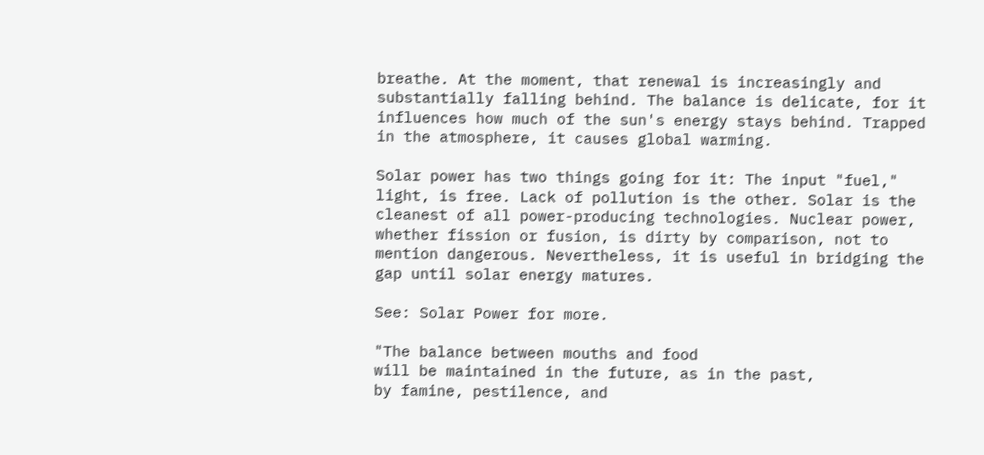breathe. At the moment, that renewal is increasingly and substantially falling behind. The balance is delicate, for it influences how much of the sun's energy stays behind. Trapped in the atmosphere, it causes global warming.

Solar power has two things going for it: The input "fuel," light, is free. Lack of pollution is the other. Solar is the cleanest of all power-producing technologies. Nuclear power, whether fission or fusion, is dirty by comparison, not to mention dangerous. Nevertheless, it is useful in bridging the gap until solar energy matures.

See: Solar Power for more.

"The balance between mouths and food
will be maintained in the future, as in the past,
by famine, pestilence, and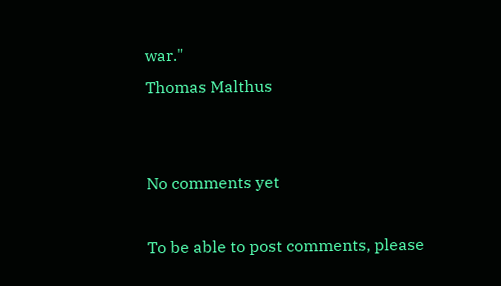war."
Thomas Malthus


No comments yet

To be able to post comments, please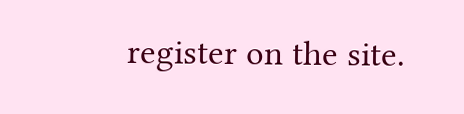register on the site.